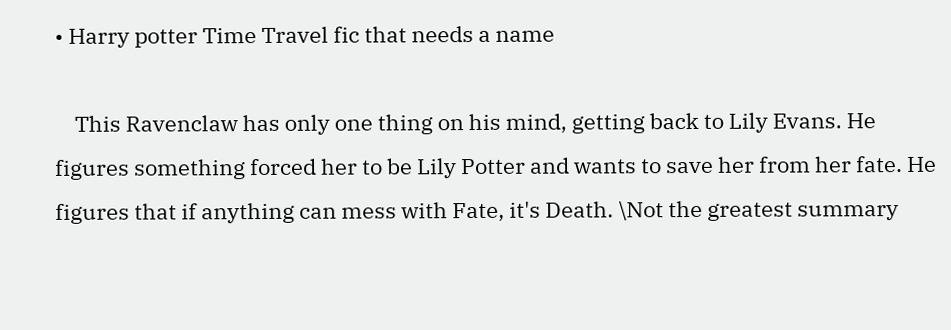• Harry potter Time Travel fic that needs a name

    This Ravenclaw has only one thing on his mind, getting back to Lily Evans. He figures something forced her to be Lily Potter and wants to save her from her fate. He figures that if anything can mess with Fate, it's Death. \Not the greatest summary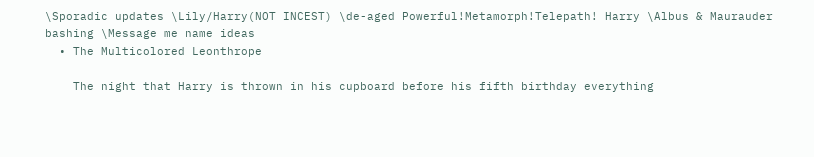\Sporadic updates \Lily/Harry(NOT INCEST) \de-aged Powerful!Metamorph!Telepath! Harry \Albus & Maurauder bashing \Message me name ideas
  • The Multicolored Leonthrope

    The night that Harry is thrown in his cupboard before his fifth birthday everything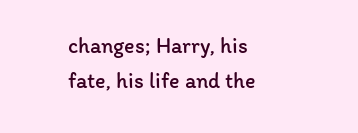changes; Harry, his fate, his life and the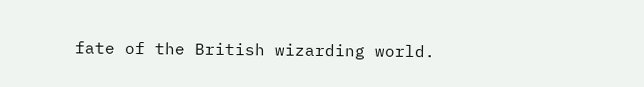fate of the British wizarding world.